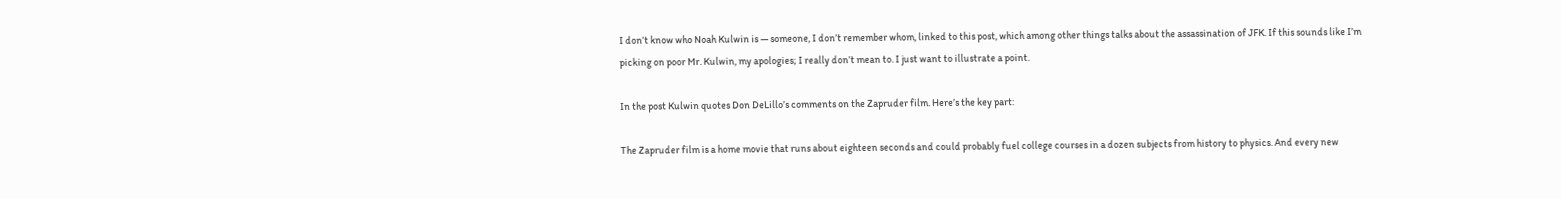I don’t know who Noah Kulwin is — someone, I don’t remember whom, linked to this post, which among other things talks about the assassination of JFK. If this sounds like I’m picking on poor Mr. Kulwin, my apologies; I really don’t mean to. I just want to illustrate a point.

In the post Kulwin quotes Don DeLillo’s comments on the Zapruder film. Here’s the key part:

The Zapruder film is a home movie that runs about eighteen seconds and could probably fuel college courses in a dozen subjects from history to physics. And every new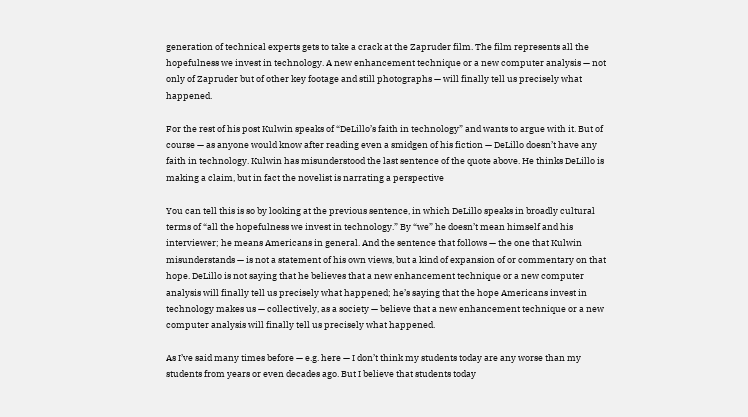generation of technical experts gets to take a crack at the Zapruder film. The film represents all the hopefulness we invest in technology. A new enhancement technique or a new computer analysis — not only of Zapruder but of other key footage and still photographs — will finally tell us precisely what happened.

For the rest of his post Kulwin speaks of “DeLillo’s faith in technology” and wants to argue with it. But of course — as anyone would know after reading even a smidgen of his fiction — DeLillo doesn’t have any faith in technology. Kulwin has misunderstood the last sentence of the quote above. He thinks DeLillo is making a claim, but in fact the novelist is narrating a perspective

You can tell this is so by looking at the previous sentence, in which DeLillo speaks in broadly cultural terms of “all the hopefulness we invest in technology.” By “we” he doesn’t mean himself and his interviewer; he means Americans in general. And the sentence that follows — the one that Kulwin misunderstands — is not a statement of his own views, but a kind of expansion of or commentary on that hope. DeLillo is not saying that he believes that a new enhancement technique or a new computer analysis will finally tell us precisely what happened; he’s saying that the hope Americans invest in technology makes us — collectively, as a society — believe that a new enhancement technique or a new computer analysis will finally tell us precisely what happened.

As I’ve said many times before — e.g. here — I don’t think my students today are any worse than my students from years or even decades ago. But I believe that students today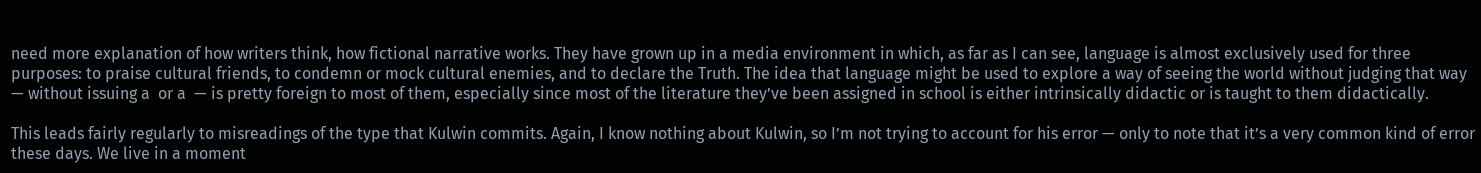need more explanation of how writers think, how fictional narrative works. They have grown up in a media environment in which, as far as I can see, language is almost exclusively used for three purposes: to praise cultural friends, to condemn or mock cultural enemies, and to declare the Truth. The idea that language might be used to explore a way of seeing the world without judging that way — without issuing a  or a  — is pretty foreign to most of them, especially since most of the literature they’ve been assigned in school is either intrinsically didactic or is taught to them didactically.

This leads fairly regularly to misreadings of the type that Kulwin commits. Again, I know nothing about Kulwin, so I’m not trying to account for his error — only to note that it’s a very common kind of error these days. We live in a moment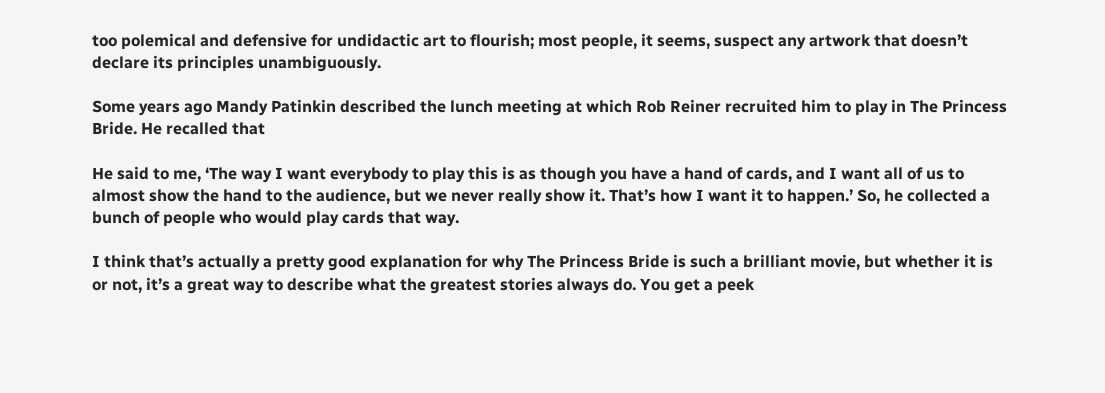too polemical and defensive for undidactic art to flourish; most people, it seems, suspect any artwork that doesn’t declare its principles unambiguously.

Some years ago Mandy Patinkin described the lunch meeting at which Rob Reiner recruited him to play in The Princess Bride. He recalled that

He said to me, ‘The way I want everybody to play this is as though you have a hand of cards, and I want all of us to almost show the hand to the audience, but we never really show it. That’s how I want it to happen.’ So, he collected a bunch of people who would play cards that way.

I think that’s actually a pretty good explanation for why The Princess Bride is such a brilliant movie, but whether it is or not, it’s a great way to describe what the greatest stories always do. You get a peek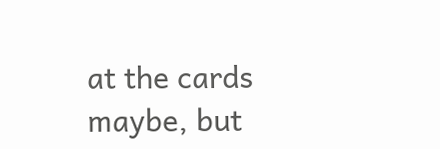at the cards maybe, but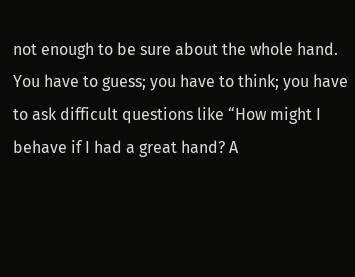not enough to be sure about the whole hand. You have to guess; you have to think; you have to ask difficult questions like “How might I behave if I had a great hand? A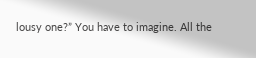lousy one?” You have to imagine. All the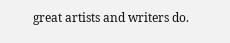great artists and writers do.